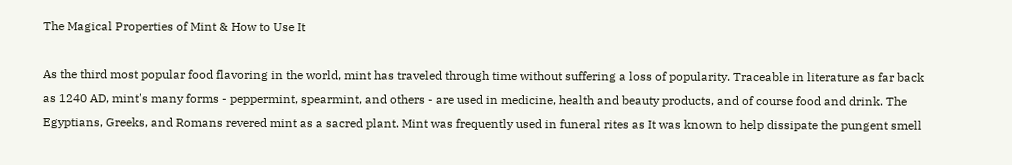The Magical Properties of Mint & How to Use It

As the third most popular food flavoring in the world, mint has traveled through time without suffering a loss of popularity. Traceable in literature as far back as 1240 AD, mint's many forms - peppermint, spearmint, and others - are used in medicine, health and beauty products, and of course food and drink. The Egyptians, Greeks, and Romans revered mint as a sacred plant. Mint was frequently used in funeral rites as It was known to help dissipate the pungent smell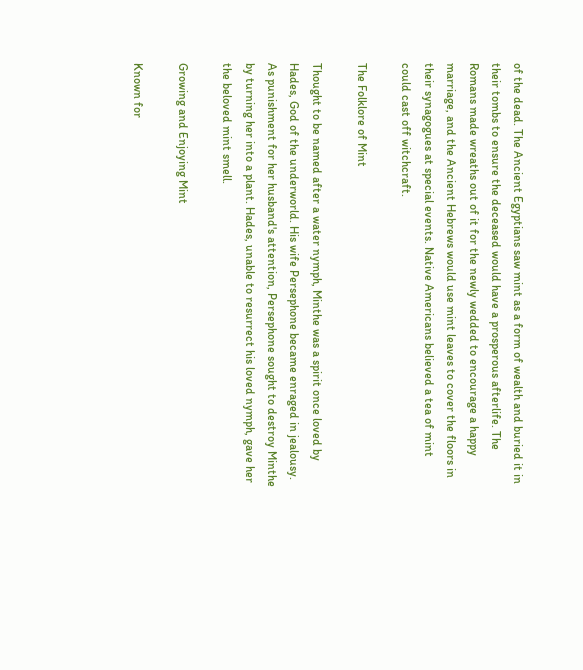of the dead. The Ancient Egyptians saw mint as a form of wealth and buried it in their tombs to ensure the deceased would have a prosperous afterlife. The Romans made wreaths out of it for the newly wedded to encourage a happy marriage, and the Ancient Hebrews would use mint leaves to cover the floors in their synagogues at special events. Native Americans believed a tea of mint could cast off witchcraft.

The Folklore of Mint

Thought to be named after a water nymph, Minthe was a spirit once loved by Hades, God of the underworld. His wife Persephone became enraged in jealousy. As punishment for her husband's attention, Persephone sought to destroy Minthe by turning her into a plant. Hades, unable to resurrect his loved nymph, gave her the beloved mint smell.

Growing and Enjoying Mint

Known for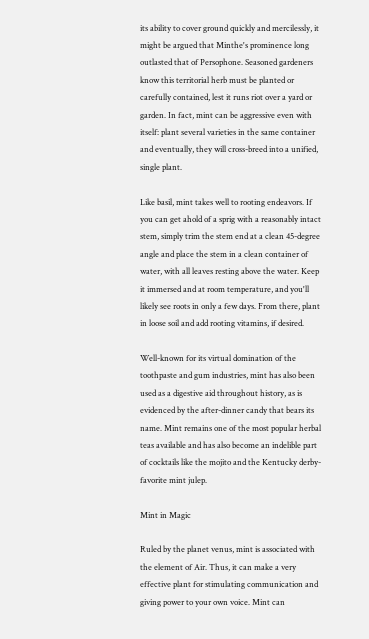its ability to cover ground quickly and mercilessly, it might be argued that Minthe's prominence long outlasted that of Persophone. Seasoned gardeners know this territorial herb must be planted or carefully contained, lest it runs riot over a yard or garden. In fact, mint can be aggressive even with itself: plant several varieties in the same container and eventually, they will cross-breed into a unified, single plant.

Like basil, mint takes well to rooting endeavors. If you can get ahold of a sprig with a reasonably intact stem, simply trim the stem end at a clean 45-degree angle and place the stem in a clean container of water, with all leaves resting above the water. Keep it immersed and at room temperature, and you'll likely see roots in only a few days. From there, plant in loose soil and add rooting vitamins, if desired.

Well-known for its virtual domination of the toothpaste and gum industries, mint has also been used as a digestive aid throughout history, as is evidenced by the after-dinner candy that bears its name. Mint remains one of the most popular herbal teas available and has also become an indelible part of cocktails like the mojito and the Kentucky derby-favorite mint julep.

Mint in Magic

Ruled by the planet venus, mint is associated with the element of Air. Thus, it can make a very effective plant for stimulating communication and giving power to your own voice. Mint can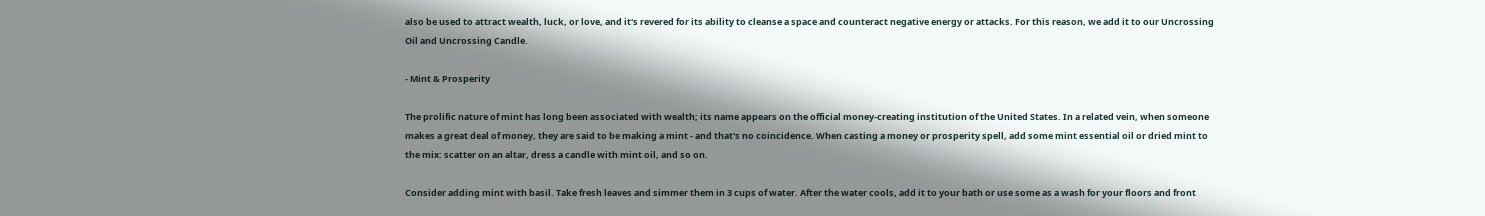also be used to attract wealth, luck, or love, and it's revered for its ability to cleanse a space and counteract negative energy or attacks. For this reason, we add it to our Uncrossing Oil and Uncrossing Candle.

- Mint & Prosperity

The prolific nature of mint has long been associated with wealth; its name appears on the official money-creating institution of the United States. In a related vein, when someone makes a great deal of money, they are said to be making a mint - and that's no coincidence. When casting a money or prosperity spell, add some mint essential oil or dried mint to the mix: scatter on an altar, dress a candle with mint oil, and so on.

Consider adding mint with basil. Take fresh leaves and simmer them in 3 cups of water. After the water cools, add it to your bath or use some as a wash for your floors and front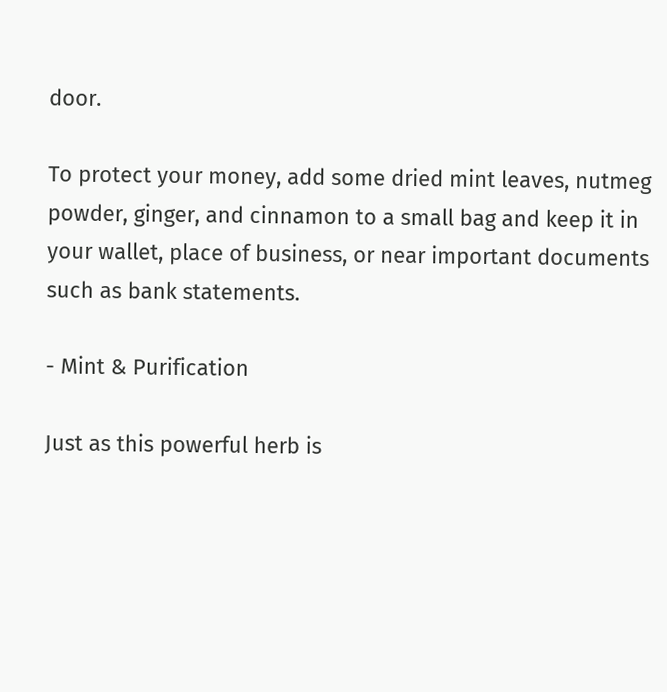door.

To protect your money, add some dried mint leaves, nutmeg powder, ginger, and cinnamon to a small bag and keep it in your wallet, place of business, or near important documents such as bank statements.

- Mint & Purification

Just as this powerful herb is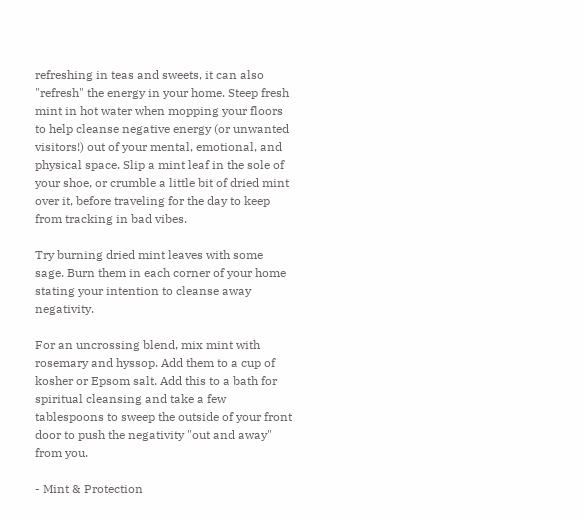refreshing in teas and sweets, it can also "refresh" the energy in your home. Steep fresh mint in hot water when mopping your floors to help cleanse negative energy (or unwanted visitors!) out of your mental, emotional, and physical space. Slip a mint leaf in the sole of your shoe, or crumble a little bit of dried mint over it, before traveling for the day to keep from tracking in bad vibes.

Try burning dried mint leaves with some sage. Burn them in each corner of your home stating your intention to cleanse away negativity.

For an uncrossing blend, mix mint with rosemary and hyssop. Add them to a cup of kosher or Epsom salt. Add this to a bath for spiritual cleansing and take a few tablespoons to sweep the outside of your front door to push the negativity "out and away" from you.

- Mint & Protection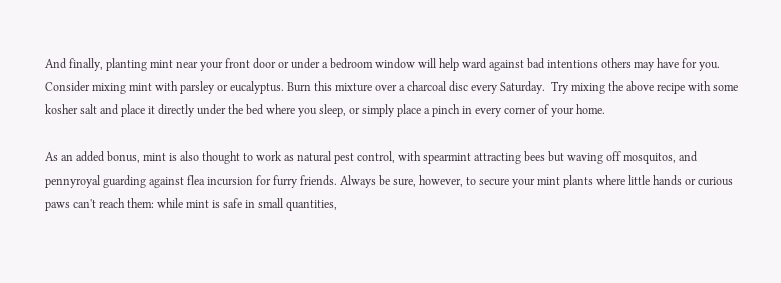And finally, planting mint near your front door or under a bedroom window will help ward against bad intentions others may have for you. Consider mixing mint with parsley or eucalyptus. Burn this mixture over a charcoal disc every Saturday.  Try mixing the above recipe with some kosher salt and place it directly under the bed where you sleep, or simply place a pinch in every corner of your home.

As an added bonus, mint is also thought to work as natural pest control, with spearmint attracting bees but waving off mosquitos, and pennyroyal guarding against flea incursion for furry friends. Always be sure, however, to secure your mint plants where little hands or curious paws can't reach them: while mint is safe in small quantities,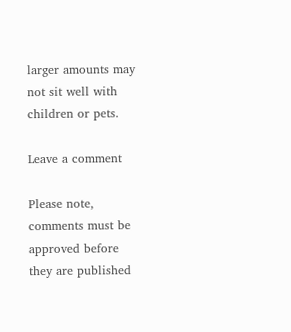larger amounts may not sit well with children or pets.

Leave a comment

Please note, comments must be approved before they are published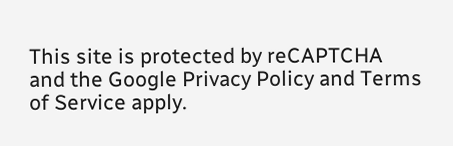This site is protected by reCAPTCHA and the Google Privacy Policy and Terms of Service apply.